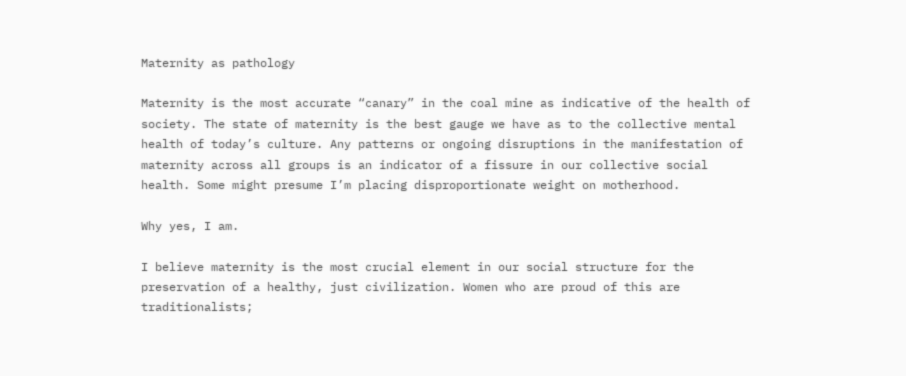Maternity as pathology

Maternity is the most accurate “canary” in the coal mine as indicative of the health of society. The state of maternity is the best gauge we have as to the collective mental health of today’s culture. Any patterns or ongoing disruptions in the manifestation of maternity across all groups is an indicator of a fissure in our collective social health. Some might presume I’m placing disproportionate weight on motherhood.

Why yes, I am.

I believe maternity is the most crucial element in our social structure for the preservation of a healthy, just civilization. Women who are proud of this are traditionalists;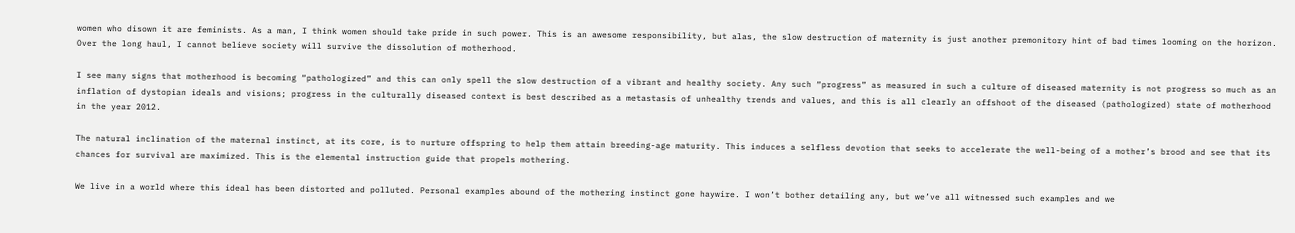women who disown it are feminists. As a man, I think women should take pride in such power. This is an awesome responsibility, but alas, the slow destruction of maternity is just another premonitory hint of bad times looming on the horizon. Over the long haul, I cannot believe society will survive the dissolution of motherhood.

I see many signs that motherhood is becoming “pathologized” and this can only spell the slow destruction of a vibrant and healthy society. Any such “progress” as measured in such a culture of diseased maternity is not progress so much as an inflation of dystopian ideals and visions; progress in the culturally diseased context is best described as a metastasis of unhealthy trends and values, and this is all clearly an offshoot of the diseased (pathologized) state of motherhood in the year 2012.

The natural inclination of the maternal instinct, at its core, is to nurture offspring to help them attain breeding-age maturity. This induces a selfless devotion that seeks to accelerate the well-being of a mother’s brood and see that its chances for survival are maximized. This is the elemental instruction guide that propels mothering.

We live in a world where this ideal has been distorted and polluted. Personal examples abound of the mothering instinct gone haywire. I won’t bother detailing any, but we’ve all witnessed such examples and we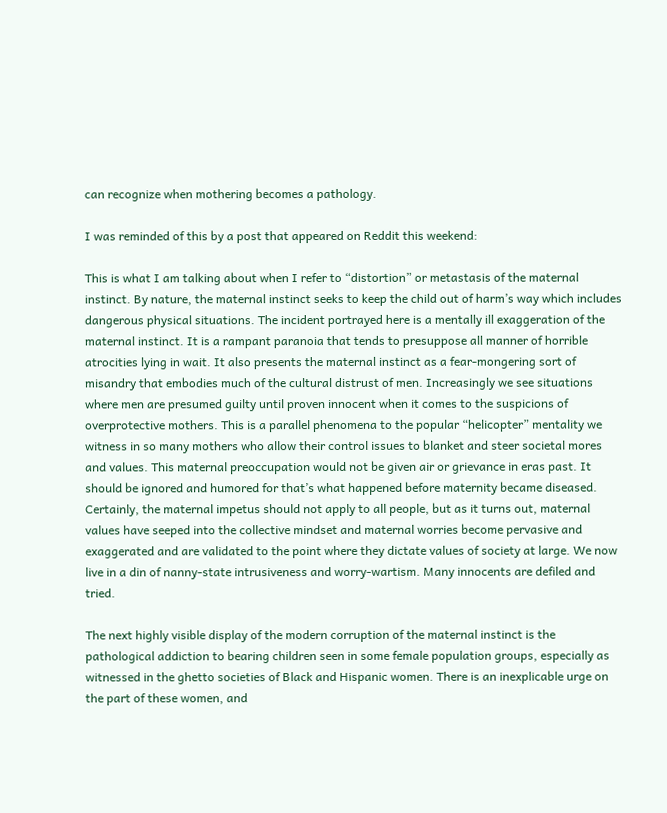can recognize when mothering becomes a pathology.

I was reminded of this by a post that appeared on Reddit this weekend:

This is what I am talking about when I refer to “distortion” or metastasis of the maternal instinct. By nature, the maternal instinct seeks to keep the child out of harm’s way which includes dangerous physical situations. The incident portrayed here is a mentally ill exaggeration of the maternal instinct. It is a rampant paranoia that tends to presuppose all manner of horrible atrocities lying in wait. It also presents the maternal instinct as a fear-mongering sort of misandry that embodies much of the cultural distrust of men. Increasingly we see situations where men are presumed guilty until proven innocent when it comes to the suspicions of overprotective mothers. This is a parallel phenomena to the popular “helicopter” mentality we witness in so many mothers who allow their control issues to blanket and steer societal mores and values. This maternal preoccupation would not be given air or grievance in eras past. It should be ignored and humored for that’s what happened before maternity became diseased. Certainly, the maternal impetus should not apply to all people, but as it turns out, maternal values have seeped into the collective mindset and maternal worries become pervasive and exaggerated and are validated to the point where they dictate values of society at large. We now live in a din of nanny-state intrusiveness and worry-wartism. Many innocents are defiled and tried.

The next highly visible display of the modern corruption of the maternal instinct is the pathological addiction to bearing children seen in some female population groups, especially as witnessed in the ghetto societies of Black and Hispanic women. There is an inexplicable urge on the part of these women, and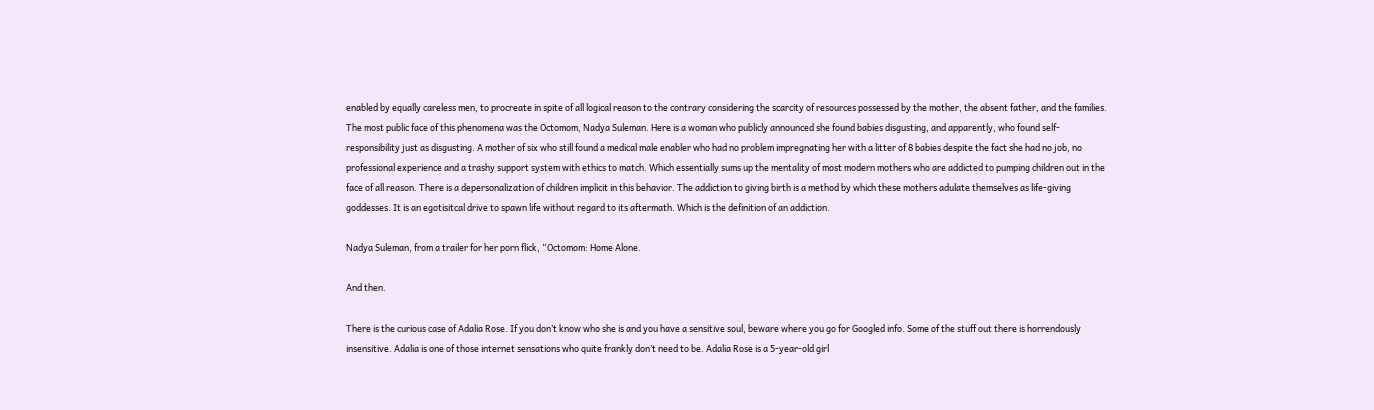enabled by equally careless men, to procreate in spite of all logical reason to the contrary considering the scarcity of resources possessed by the mother, the absent father, and the families. The most public face of this phenomena was the Octomom, Nadya Suleman. Here is a woman who publicly announced she found babies disgusting, and apparently, who found self-responsibility just as disgusting. A mother of six who still found a medical male enabler who had no problem impregnating her with a litter of 8 babies despite the fact she had no job, no professional experience and a trashy support system with ethics to match. Which essentially sums up the mentality of most modern mothers who are addicted to pumping children out in the face of all reason. There is a depersonalization of children implicit in this behavior. The addiction to giving birth is a method by which these mothers adulate themselves as life-giving goddesses. It is an egotisitcal drive to spawn life without regard to its aftermath. Which is the definition of an addiction.

Nadya Suleman, from a trailer for her porn flick, “Octomom: Home Alone.

And then.

There is the curious case of Adalia Rose. If you don’t know who she is and you have a sensitive soul, beware where you go for Googled info. Some of the stuff out there is horrendously insensitive. Adalia is one of those internet sensations who quite frankly don’t need to be. Adalia Rose is a 5-year-old girl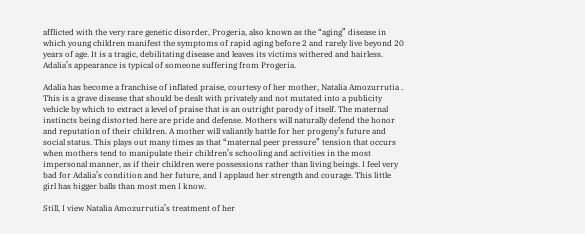afflicted with the very rare genetic disorder, Progeria, also known as the “aging” disease in which young children manifest the symptoms of rapid aging before 2 and rarely live beyond 20 years of age. It is a tragic, debilitating disease and leaves its victims withered and hairless. Adalia’s appearance is typical of someone suffering from Progeria.

Adalia has become a franchise of inflated praise, courtesy of her mother, Natalia Amozurrutia . This is a grave disease that should be dealt with privately and not mutated into a publicity vehicle by which to extract a level of praise that is an outright parody of itself. The maternal instincts being distorted here are pride and defense. Mothers will naturally defend the honor and reputation of their children. A mother will valiantly battle for her progeny’s future and social status. This plays out many times as that “maternal peer pressure” tension that occurs when mothers tend to manipulate their children’s schooling and activities in the most impersonal manner, as if their children were possessions rather than living beings. I feel very bad for Adalia’s condition and her future, and I applaud her strength and courage. This little girl has bigger balls than most men I know.

Still, I view Natalia Amozurrutia’s treatment of her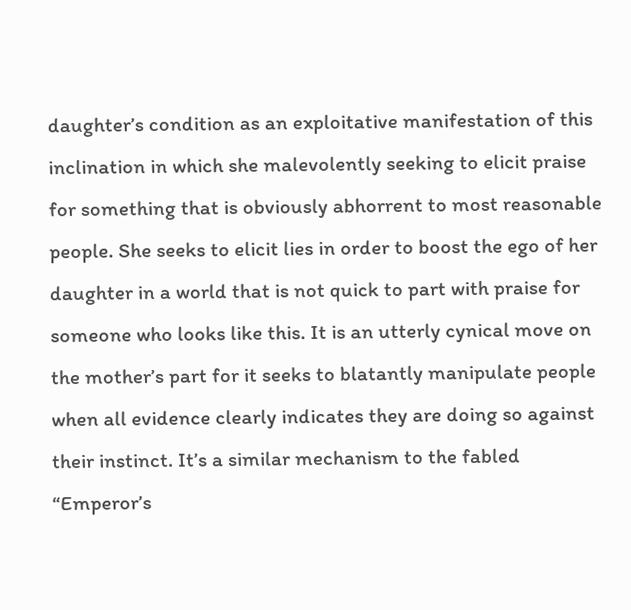daughter’s condition as an exploitative manifestation of this inclination in which she malevolently seeking to elicit praise for something that is obviously abhorrent to most reasonable people. She seeks to elicit lies in order to boost the ego of her daughter in a world that is not quick to part with praise for someone who looks like this. It is an utterly cynical move on the mother’s part for it seeks to blatantly manipulate people when all evidence clearly indicates they are doing so against their instinct. It’s a similar mechanism to the fabled “Emperor’s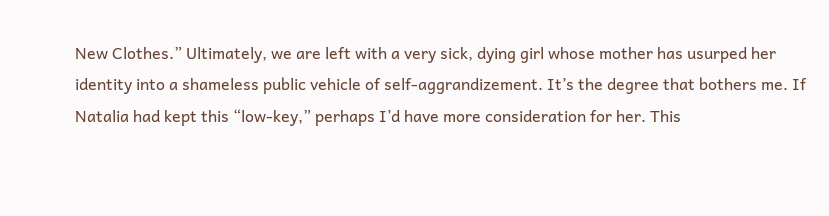New Clothes.” Ultimately, we are left with a very sick, dying girl whose mother has usurped her identity into a shameless public vehicle of self-aggrandizement. It’s the degree that bothers me. If Natalia had kept this “low-key,” perhaps I’d have more consideration for her. This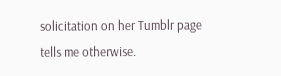solicitation on her Tumblr page tells me otherwise.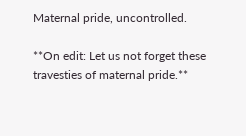Maternal pride, uncontrolled.

**On edit: Let us not forget these travesties of maternal pride.**